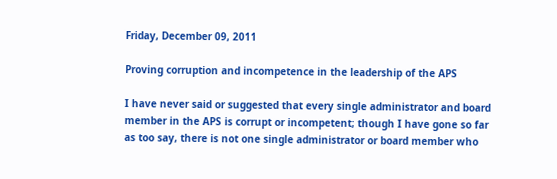Friday, December 09, 2011

Proving corruption and incompetence in the leadership of the APS

I have never said or suggested that every single administrator and board member in the APS is corrupt or incompetent; though I have gone so far as too say, there is not one single administrator or board member who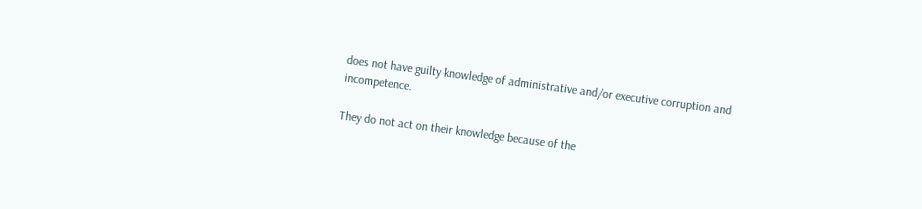does not have guilty knowledge of administrative and/or executive corruption and incompetence.

They do not act on their knowledge because of the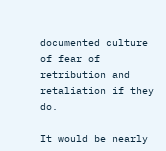documented culture of fear of retribution and retaliation if they do.

It would be nearly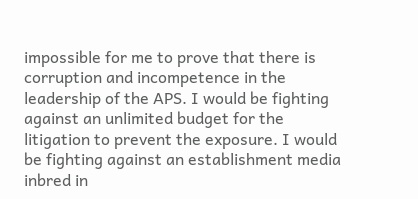impossible for me to prove that there is corruption and incompetence in the leadership of the APS. I would be fighting against an unlimited budget for the litigation to prevent the exposure. I would be fighting against an establishment media inbred in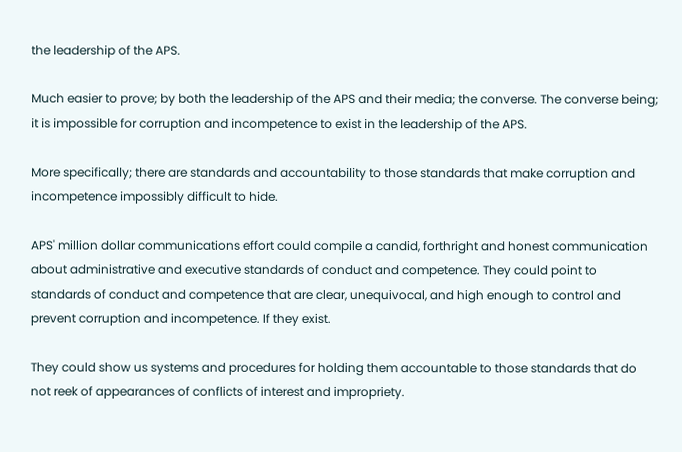the leadership of the APS.

Much easier to prove; by both the leadership of the APS and their media; the converse. The converse being; it is impossible for corruption and incompetence to exist in the leadership of the APS.

More specifically; there are standards and accountability to those standards that make corruption and incompetence impossibly difficult to hide.

APS' million dollar communications effort could compile a candid, forthright and honest communication about administrative and executive standards of conduct and competence. They could point to standards of conduct and competence that are clear, unequivocal, and high enough to control and prevent corruption and incompetence. If they exist.

They could show us systems and procedures for holding them accountable to those standards that do not reek of appearances of conflicts of interest and impropriety.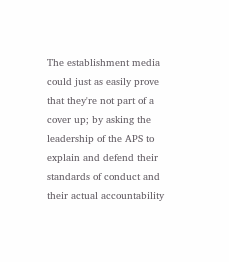The establishment media could just as easily prove that they're not part of a cover up; by asking the leadership of the APS to explain and defend their standards of conduct and their actual accountability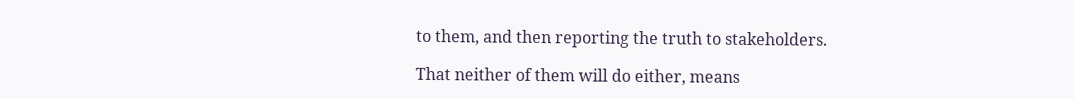to them, and then reporting the truth to stakeholders.

That neither of them will do either, means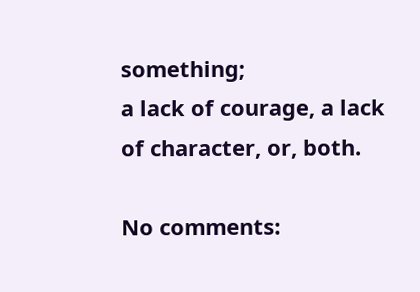something;
a lack of courage, a lack of character, or, both.

No comments: